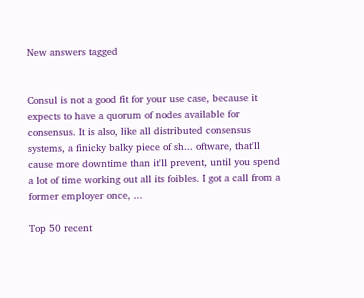New answers tagged


Consul is not a good fit for your use case, because it expects to have a quorum of nodes available for consensus. It is also, like all distributed consensus systems, a finicky balky piece of sh... oftware, that'll cause more downtime than it'll prevent, until you spend a lot of time working out all its foibles. I got a call from a former employer once, ...

Top 50 recent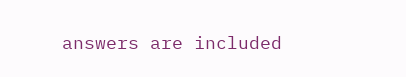answers are included